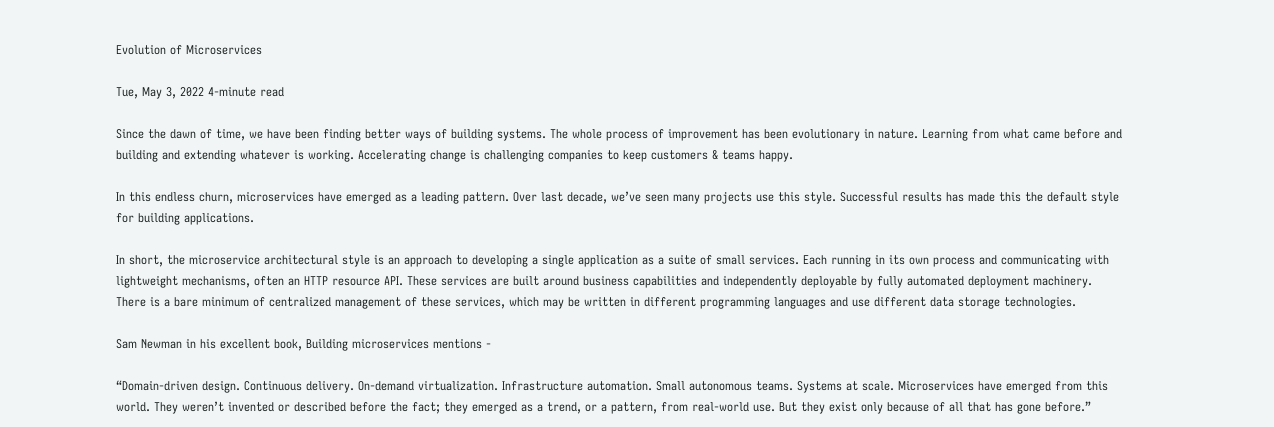Evolution of Microservices

Tue, May 3, 2022 4-minute read

Since the dawn of time, we have been finding better ways of building systems. The whole process of improvement has been evolutionary in nature. Learning from what came before and building and extending whatever is working. Accelerating change is challenging companies to keep customers & teams happy.

In this endless churn, microservices have emerged as a leading pattern. Over last decade, we’ve seen many projects use this style. Successful results has made this the default style for building applications.

In short, the microservice architectural style is an approach to developing a single application as a suite of small services. Each running in its own process and communicating with lightweight mechanisms, often an HTTP resource API. These services are built around business capabilities and independently deployable by fully automated deployment machinery. There is a bare minimum of centralized management of these services, which may be written in different programming languages and use different data storage technologies.

Sam Newman in his excellent book, Building microservices mentions -

“Domain-driven design. Continuous delivery. On-demand virtualization. Infrastructure automation. Small autonomous teams. Systems at scale. Microservices have emerged from this world. They weren’t invented or described before the fact; they emerged as a trend, or a pattern, from real-world use. But they exist only because of all that has gone before.”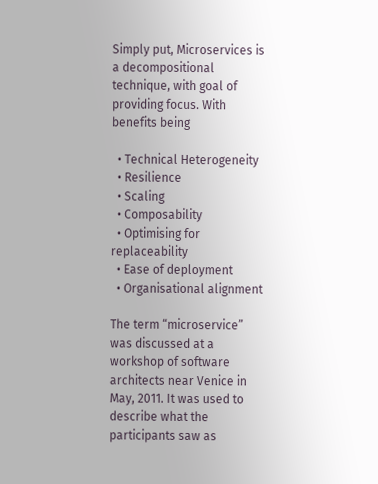Simply put, Microservices is a decompositional technique, with goal of providing focus. With benefits being

  • Technical Heterogeneity
  • Resilience
  • Scaling
  • Composability
  • Optimising for replaceability
  • Ease of deployment
  • Organisational alignment

The term “microservice” was discussed at a workshop of software architects near Venice in May, 2011. It was used to describe what the participants saw as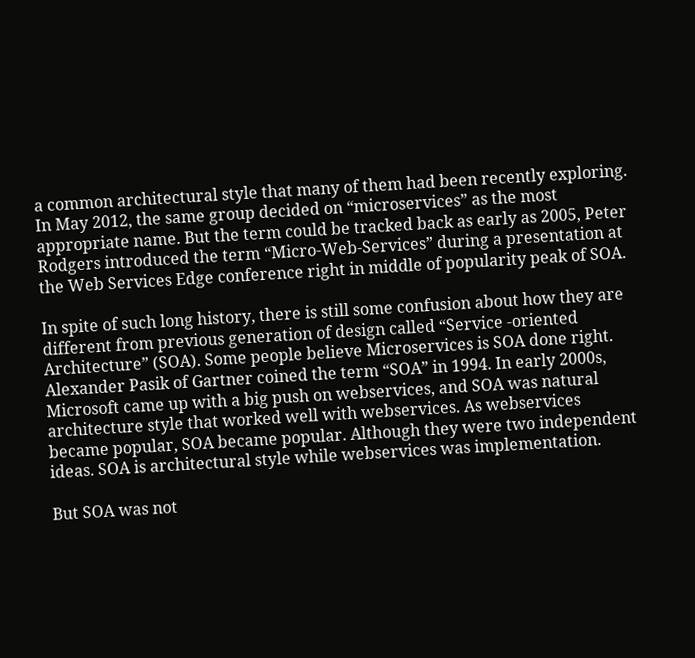a common architectural style that many of them had been recently exploring. In May 2012, the same group decided on “microservices” as the most appropriate name. But the term could be tracked back as early as 2005, Peter Rodgers introduced the term “Micro-Web-Services” during a presentation at the Web Services Edge conference right in middle of popularity peak of SOA.

In spite of such long history, there is still some confusion about how they are different from previous generation of design called “Service -oriented Architecture” (SOA). Some people believe Microservices is SOA done right. Alexander Pasik of Gartner coined the term “SOA” in 1994. In early 2000s, Microsoft came up with a big push on webservices, and SOA was natural architecture style that worked well with webservices. As webservices became popular, SOA became popular. Although they were two independent ideas. SOA is architectural style while webservices was implementation.

But SOA was not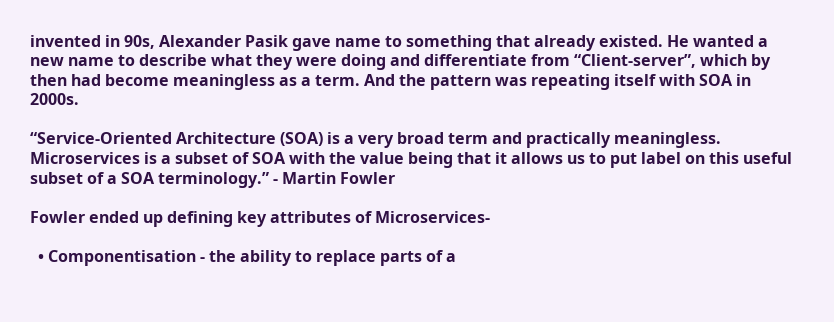invented in 90s, Alexander Pasik gave name to something that already existed. He wanted a new name to describe what they were doing and differentiate from “Client-server”, which by then had become meaningless as a term. And the pattern was repeating itself with SOA in 2000s.

“Service-Oriented Architecture (SOA) is a very broad term and practically meaningless. Microservices is a subset of SOA with the value being that it allows us to put label on this useful subset of a SOA terminology.” - Martin Fowler

Fowler ended up defining key attributes of Microservices-

  • Componentisation - the ability to replace parts of a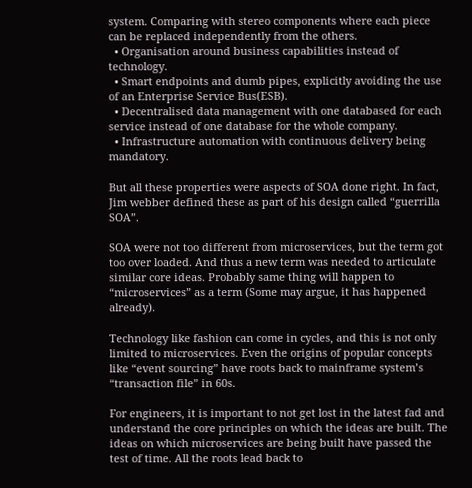system. Comparing with stereo components where each piece can be replaced independently from the others.
  • Organisation around business capabilities instead of technology.
  • Smart endpoints and dumb pipes, explicitly avoiding the use of an Enterprise Service Bus(ESB).
  • Decentralised data management with one databased for each service instead of one database for the whole company.
  • Infrastructure automation with continuous delivery being mandatory.

But all these properties were aspects of SOA done right. In fact, Jim webber defined these as part of his design called “guerrilla SOA”.

SOA were not too different from microservices, but the term got too over loaded. And thus a new term was needed to articulate similar core ideas. Probably same thing will happen to “microservices” as a term (Some may argue, it has happened already).

Technology like fashion can come in cycles, and this is not only limited to microservices. Even the origins of popular concepts like “event sourcing” have roots back to mainframe system’s “transaction file” in 60s.

For engineers, it is important to not get lost in the latest fad and understand the core principles on which the ideas are built. The ideas on which microservices are being built have passed the test of time. All the roots lead back to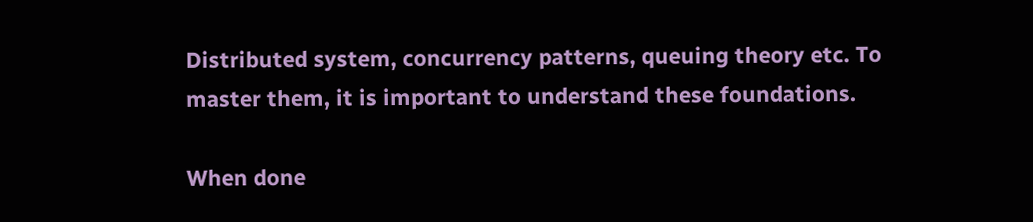Distributed system, concurrency patterns, queuing theory etc. To master them, it is important to understand these foundations.

When done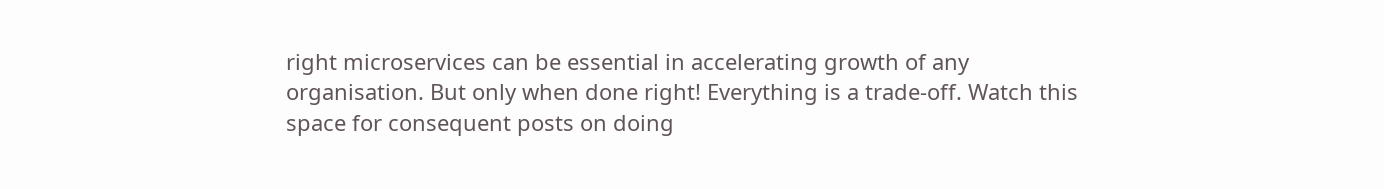right microservices can be essential in accelerating growth of any organisation. But only when done right! Everything is a trade-off. Watch this space for consequent posts on doing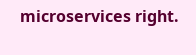microservices right.